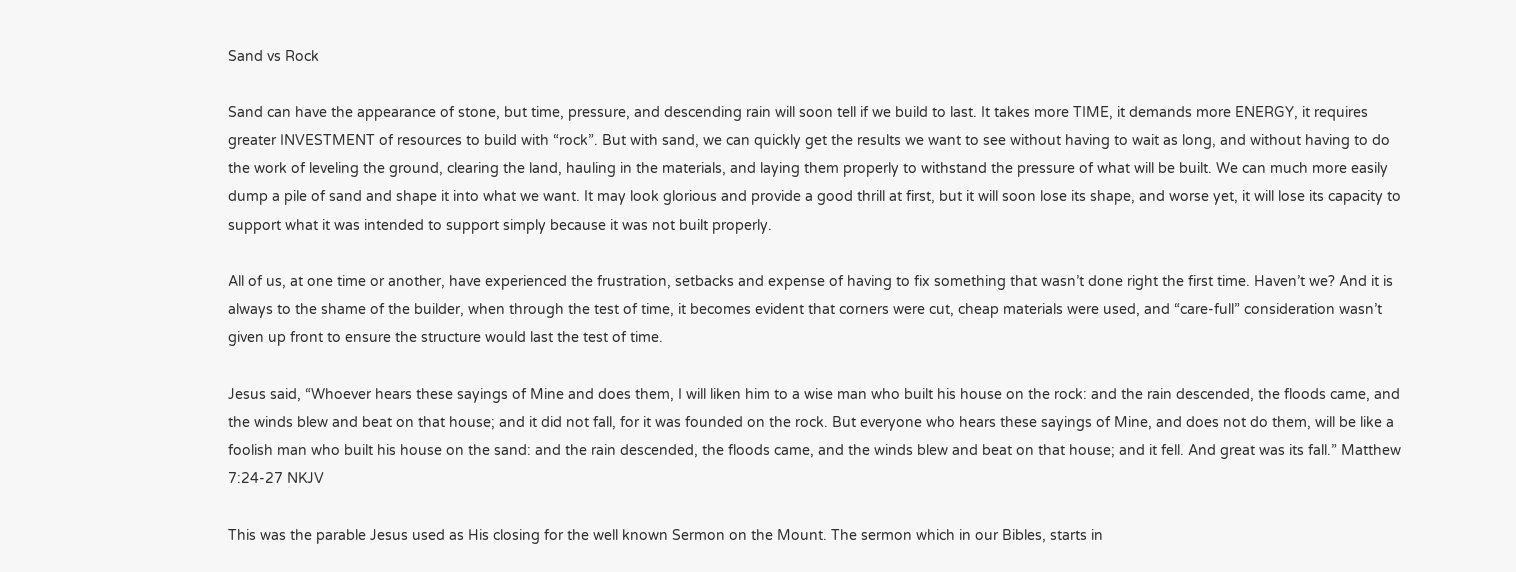Sand vs Rock

Sand can have the appearance of stone, but time, pressure, and descending rain will soon tell if we build to last. It takes more TIME, it demands more ENERGY, it requires greater INVESTMENT of resources to build with “rock”. But with sand, we can quickly get the results we want to see without having to wait as long, and without having to do the work of leveling the ground, clearing the land, hauling in the materials, and laying them properly to withstand the pressure of what will be built. We can much more easily dump a pile of sand and shape it into what we want. It may look glorious and provide a good thrill at first, but it will soon lose its shape, and worse yet, it will lose its capacity to support what it was intended to support simply because it was not built properly.

All of us, at one time or another, have experienced the frustration, setbacks and expense of having to fix something that wasn’t done right the first time. Haven’t we? And it is always to the shame of the builder, when through the test of time, it becomes evident that corners were cut, cheap materials were used, and “care-full” consideration wasn’t given up front to ensure the structure would last the test of time.

Jesus said, “Whoever hears these sayings of Mine and does them, I will liken him to a wise man who built his house on the rock: and the rain descended, the floods came, and the winds blew and beat on that house; and it did not fall, for it was founded on the rock. But everyone who hears these sayings of Mine, and does not do them, will be like a foolish man who built his house on the sand: and the rain descended, the floods came, and the winds blew and beat on that house; and it fell. And great was its fall.” Matthew 7:24-27 NKJV

This was the parable Jesus used as His closing for the well known Sermon on the Mount. The sermon which in our Bibles, starts in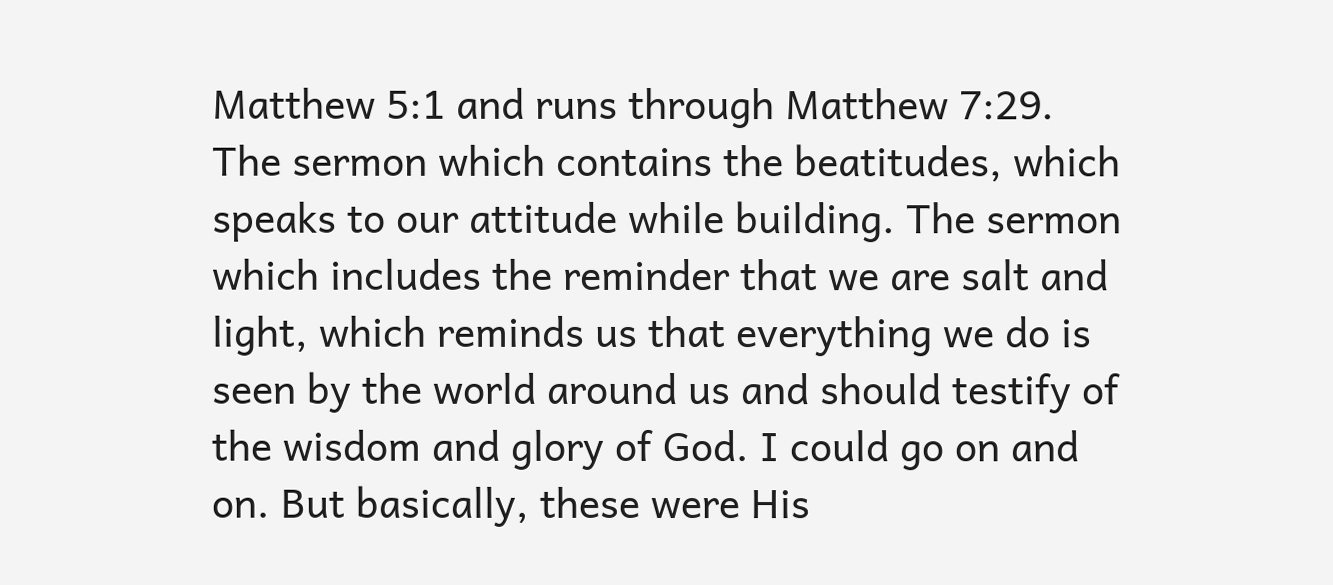Matthew 5:1 and runs through Matthew 7:29. The sermon which contains the beatitudes, which speaks to our attitude while building. The sermon which includes the reminder that we are salt and light, which reminds us that everything we do is seen by the world around us and should testify of the wisdom and glory of God. I could go on and on. But basically, these were His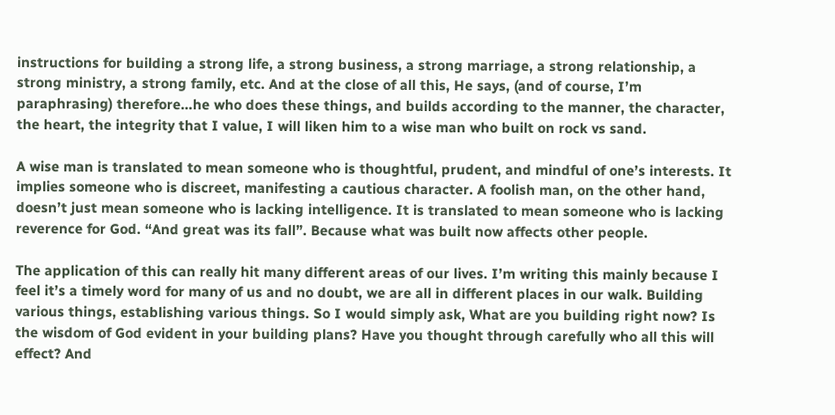instructions for building a strong life, a strong business, a strong marriage, a strong relationship, a strong ministry, a strong family, etc. And at the close of all this, He says, (and of course, I’m paraphrasing) therefore…he who does these things, and builds according to the manner, the character, the heart, the integrity that I value, I will liken him to a wise man who built on rock vs sand.

A wise man is translated to mean someone who is thoughtful, prudent, and mindful of one’s interests. It implies someone who is discreet, manifesting a cautious character. A foolish man, on the other hand, doesn’t just mean someone who is lacking intelligence. It is translated to mean someone who is lacking reverence for God. “And great was its fall”. Because what was built now affects other people.

The application of this can really hit many different areas of our lives. I’m writing this mainly because I feel it’s a timely word for many of us and no doubt, we are all in different places in our walk. Building various things, establishing various things. So I would simply ask, What are you building right now? Is the wisdom of God evident in your building plans? Have you thought through carefully who all this will effect? And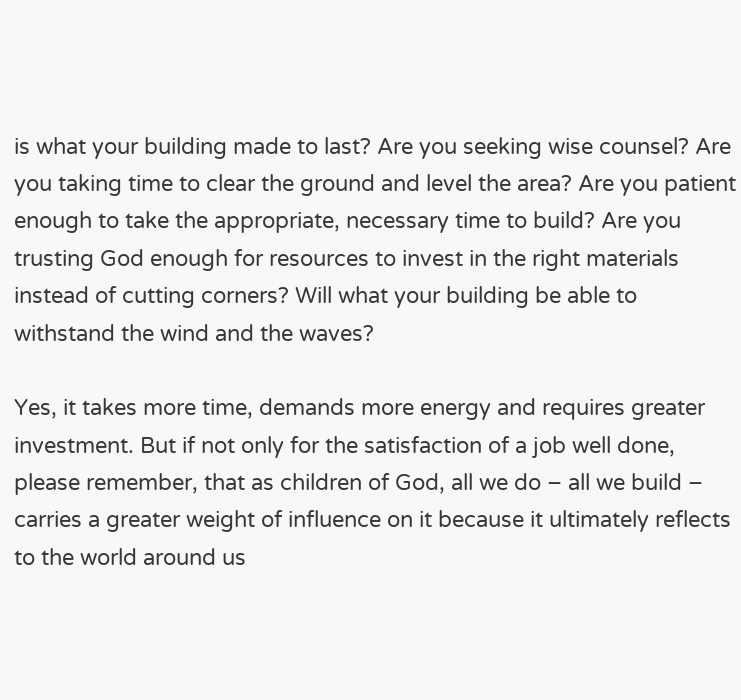is what your building made to last? Are you seeking wise counsel? Are you taking time to clear the ground and level the area? Are you patient enough to take the appropriate, necessary time to build? Are you trusting God enough for resources to invest in the right materials instead of cutting corners? Will what your building be able to withstand the wind and the waves?

Yes, it takes more time, demands more energy and requires greater investment. But if not only for the satisfaction of a job well done, please remember, that as children of God, all we do – all we build – carries a greater weight of influence on it because it ultimately reflects to the world around us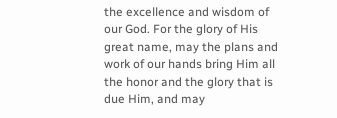the excellence and wisdom of our God. For the glory of His great name, may the plans and work of our hands bring Him all the honor and the glory that is due Him, and may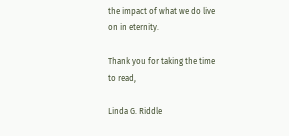the impact of what we do live on in eternity.

Thank you for taking the time to read,

Linda G. Riddle